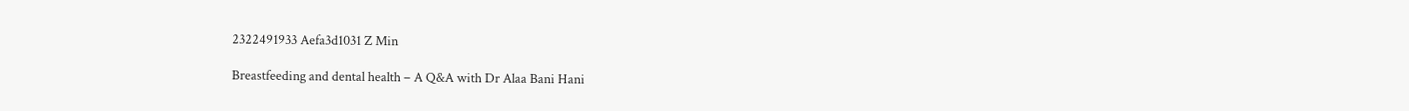2322491933 Aefa3d1031 Z Min

Breastfeeding and dental health – A Q&A with Dr Alaa Bani Hani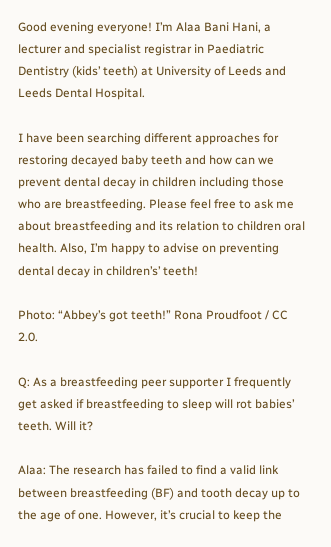Good evening everyone! I’m Alaa Bani Hani, a lecturer and specialist registrar in Paediatric Dentistry (kids’ teeth) at University of Leeds and Leeds Dental Hospital.

I have been searching different approaches for restoring decayed baby teeth and how can we prevent dental decay in children including those who are breastfeeding. Please feel free to ask me about breastfeeding and its relation to children oral health. Also, I’m happy to advise on preventing dental decay in children’s’ teeth!

Photo: “Abbey’s got teeth!” Rona Proudfoot / CC 2.0.

Q: As a breastfeeding peer supporter I frequently get asked if breastfeeding to sleep will rot babies’ teeth. Will it?

Alaa: The research has failed to find a valid link between breastfeeding (BF) and tooth decay up to the age of one. However, it’s crucial to keep the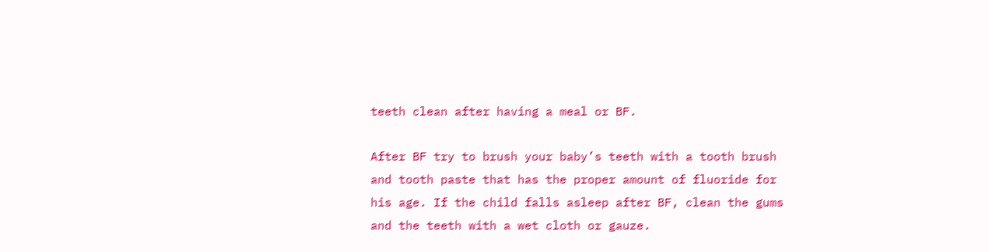teeth clean after having a meal or BF.

After BF try to brush your baby’s teeth with a tooth brush and tooth paste that has the proper amount of fluoride for his age. If the child falls asleep after BF, clean the gums and the teeth with a wet cloth or gauze.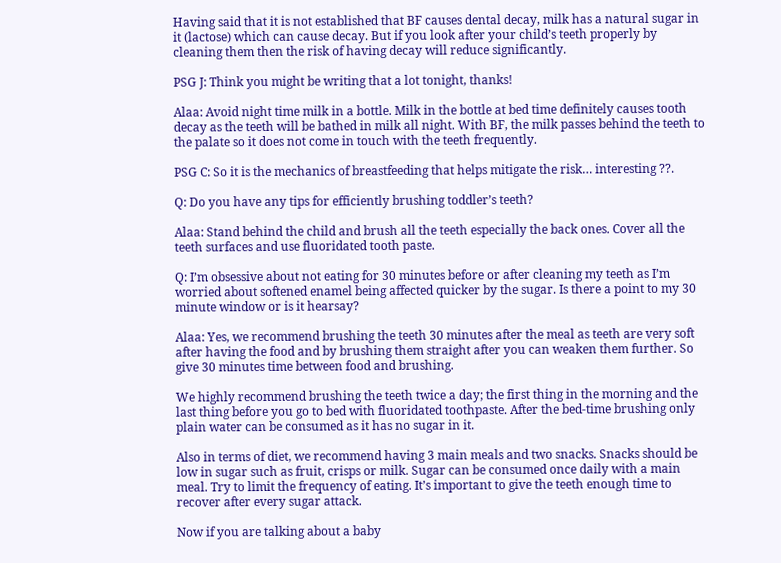Having said that it is not established that BF causes dental decay, milk has a natural sugar in it (lactose) which can cause decay. But if you look after your child’s teeth properly by cleaning them then the risk of having decay will reduce significantly.

PSG J: Think you might be writing that a lot tonight, thanks!

Alaa: Avoid night time milk in a bottle. Milk in the bottle at bed time definitely causes tooth decay as the teeth will be bathed in milk all night. With BF, the milk passes behind the teeth to the palate so it does not come in touch with the teeth frequently.

PSG C: So it is the mechanics of breastfeeding that helps mitigate the risk… interesting ??.

Q: Do you have any tips for efficiently brushing toddler’s teeth?

Alaa: Stand behind the child and brush all the teeth especially the back ones. Cover all the teeth surfaces and use fluoridated tooth paste.

Q: I’m obsessive about not eating for 30 minutes before or after cleaning my teeth as I’m worried about softened enamel being affected quicker by the sugar. Is there a point to my 30 minute window or is it hearsay?

Alaa: Yes, we recommend brushing the teeth 30 minutes after the meal as teeth are very soft after having the food and by brushing them straight after you can weaken them further. So give 30 minutes time between food and brushing.

We highly recommend brushing the teeth twice a day; the first thing in the morning and the last thing before you go to bed with fluoridated toothpaste. After the bed-time brushing only plain water can be consumed as it has no sugar in it.

Also in terms of diet, we recommend having 3 main meals and two snacks. Snacks should be low in sugar such as fruit, crisps or milk. Sugar can be consumed once daily with a main meal. Try to limit the frequency of eating. It’s important to give the teeth enough time to recover after every sugar attack.

Now if you are talking about a baby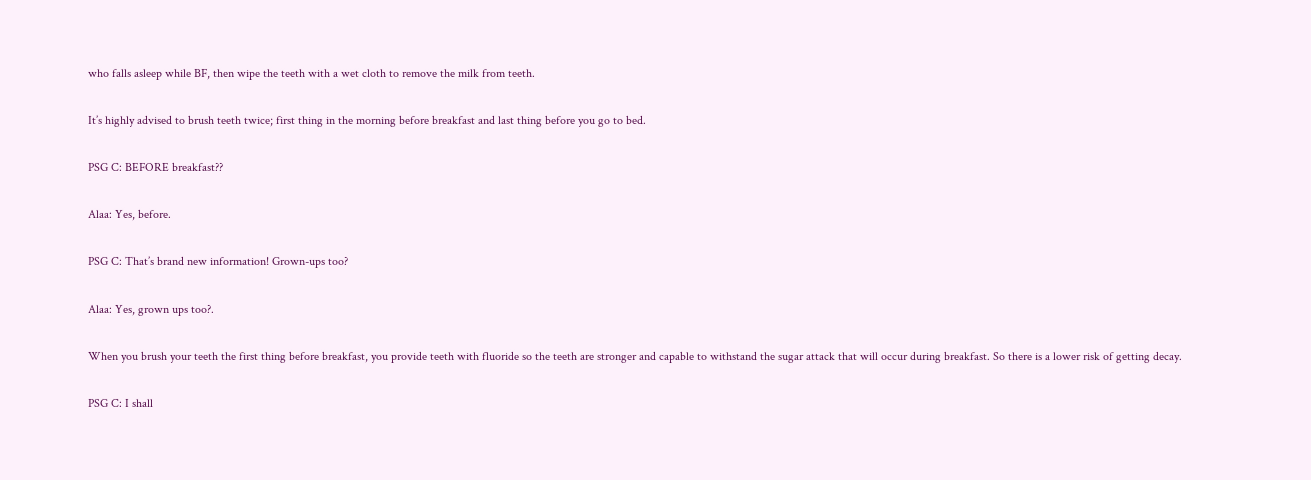who falls asleep while BF, then wipe the teeth with a wet cloth to remove the milk from teeth.

It’s highly advised to brush teeth twice; first thing in the morning before breakfast and last thing before you go to bed.

PSG C: BEFORE breakfast??

Alaa: Yes, before.

PSG C: That’s brand new information! Grown-ups too?

Alaa: Yes, grown ups too?.

When you brush your teeth the first thing before breakfast, you provide teeth with fluoride so the teeth are stronger and capable to withstand the sugar attack that will occur during breakfast. So there is a lower risk of getting decay.

PSG C: I shall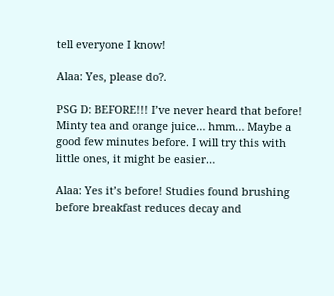tell everyone I know!

Alaa: Yes, please do?.

PSG D: BEFORE!!! I’ve never heard that before! Minty tea and orange juice… hmm… Maybe a good few minutes before. I will try this with little ones, it might be easier…

Alaa: Yes it’s before! Studies found brushing before breakfast reduces decay and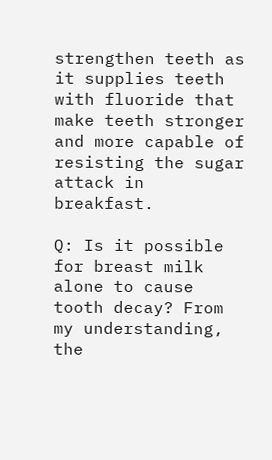strengthen teeth as it supplies teeth with fluoride that make teeth stronger and more capable of resisting the sugar attack in breakfast.

Q: Is it possible for breast milk alone to cause tooth decay? From my understanding, the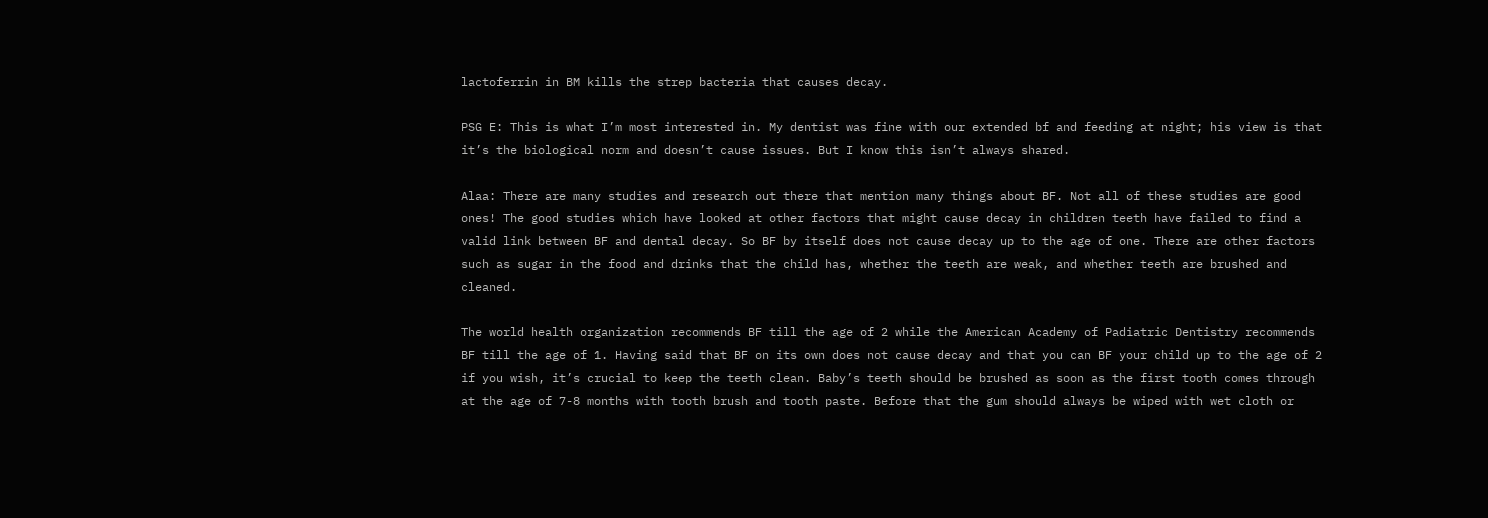lactoferrin in BM kills the strep bacteria that causes decay.

PSG E: This is what I’m most interested in. My dentist was fine with our extended bf and feeding at night; his view is that it’s the biological norm and doesn’t cause issues. But I know this isn’t always shared.

Alaa: There are many studies and research out there that mention many things about BF. Not all of these studies are good ones! The good studies which have looked at other factors that might cause decay in children teeth have failed to find a valid link between BF and dental decay. So BF by itself does not cause decay up to the age of one. There are other factors such as sugar in the food and drinks that the child has, whether the teeth are weak, and whether teeth are brushed and cleaned.

The world health organization recommends BF till the age of 2 while the American Academy of Padiatric Dentistry recommends BF till the age of 1. Having said that BF on its own does not cause decay and that you can BF your child up to the age of 2 if you wish, it’s crucial to keep the teeth clean. Baby’s teeth should be brushed as soon as the first tooth comes through at the age of 7-8 months with tooth brush and tooth paste. Before that the gum should always be wiped with wet cloth or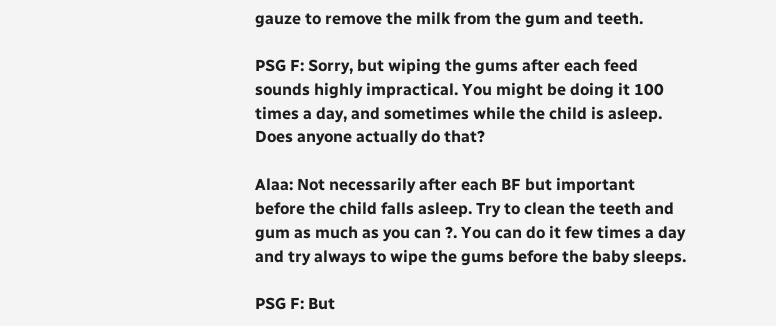gauze to remove the milk from the gum and teeth.

PSG F: Sorry, but wiping the gums after each feed sounds highly impractical. You might be doing it 100 times a day, and sometimes while the child is asleep. Does anyone actually do that?

Alaa: Not necessarily after each BF but important before the child falls asleep. Try to clean the teeth and gum as much as you can ?. You can do it few times a day and try always to wipe the gums before the baby sleeps.

PSG F: But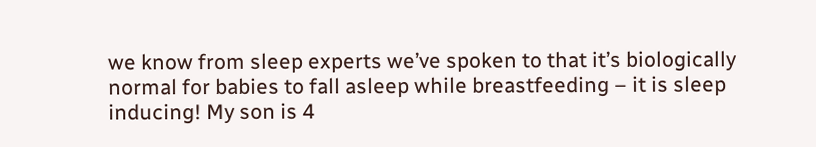we know from sleep experts we’ve spoken to that it’s biologically normal for babies to fall asleep while breastfeeding – it is sleep inducing! My son is 4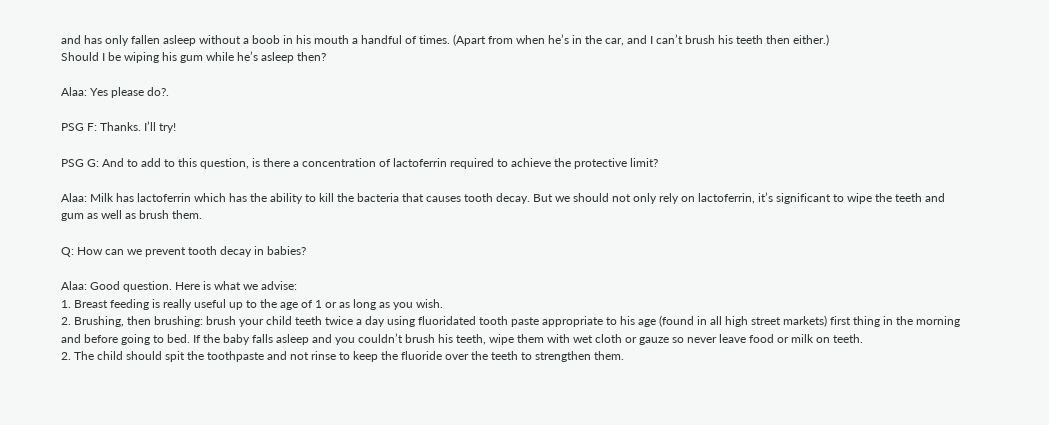and has only fallen asleep without a boob in his mouth a handful of times. (Apart from when he’s in the car, and I can’t brush his teeth then either.)
Should I be wiping his gum while he’s asleep then?

Alaa: Yes please do?.

PSG F: Thanks. I’ll try!

PSG G: And to add to this question, is there a concentration of lactoferrin required to achieve the protective limit?

Alaa: Milk has lactoferrin which has the ability to kill the bacteria that causes tooth decay. But we should not only rely on lactoferrin, it’s significant to wipe the teeth and gum as well as brush them.

Q: How can we prevent tooth decay in babies?

Alaa: Good question. Here is what we advise:
1. Breast feeding is really useful up to the age of 1 or as long as you wish.
2. Brushing, then brushing: brush your child teeth twice a day using fluoridated tooth paste appropriate to his age (found in all high street markets) first thing in the morning and before going to bed. If the baby falls asleep and you couldn’t brush his teeth, wipe them with wet cloth or gauze so never leave food or milk on teeth.
2. The child should spit the toothpaste and not rinse to keep the fluoride over the teeth to strengthen them.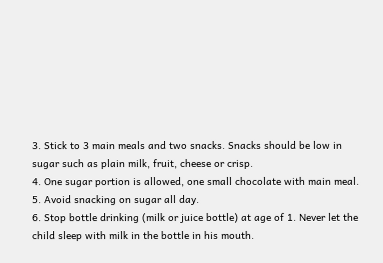3. Stick to 3 main meals and two snacks. Snacks should be low in sugar such as plain milk, fruit, cheese or crisp.
4. One sugar portion is allowed, one small chocolate with main meal.
5. Avoid snacking on sugar all day.
6. Stop bottle drinking (milk or juice bottle) at age of 1. Never let the child sleep with milk in the bottle in his mouth.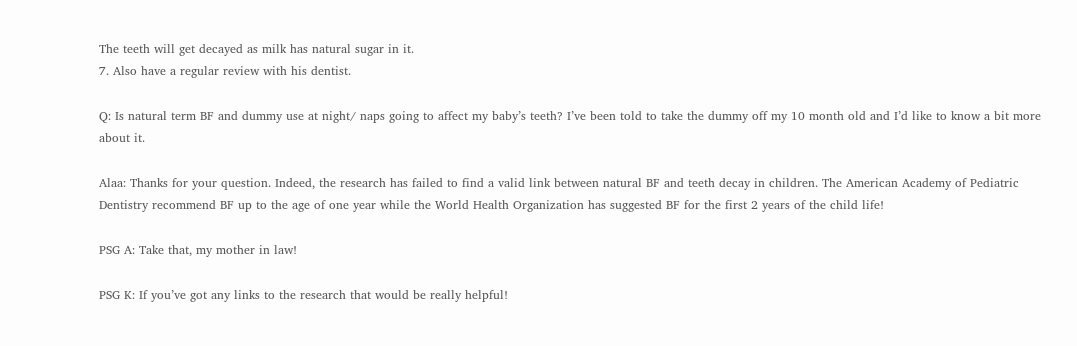The teeth will get decayed as milk has natural sugar in it.
7. Also have a regular review with his dentist.

Q: Is natural term BF and dummy use at night/ naps going to affect my baby’s teeth? I’ve been told to take the dummy off my 10 month old and I’d like to know a bit more about it.

Alaa: Thanks for your question. Indeed, the research has failed to find a valid link between natural BF and teeth decay in children. The American Academy of Pediatric Dentistry recommend BF up to the age of one year while the World Health Organization has suggested BF for the first 2 years of the child life!

PSG A: Take that, my mother in law!

PSG K: If you’ve got any links to the research that would be really helpful!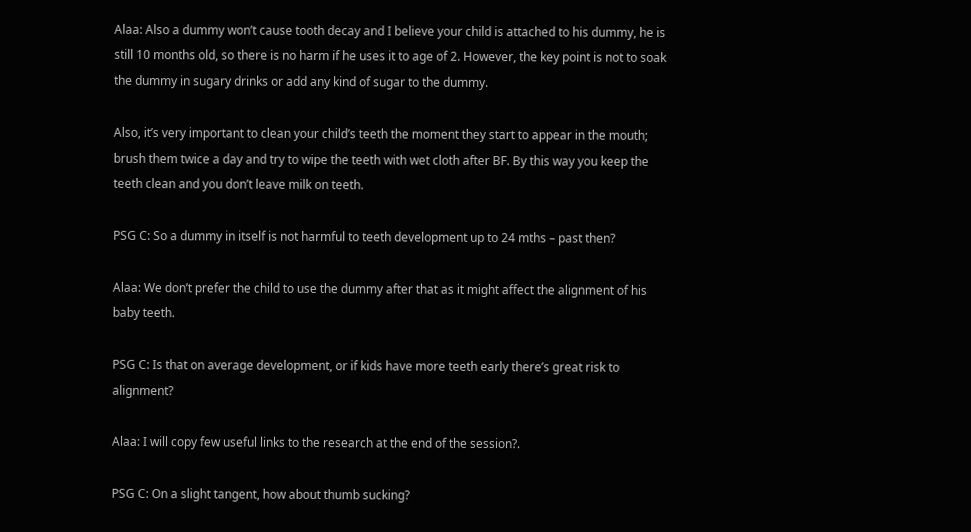Alaa: Also a dummy won’t cause tooth decay and I believe your child is attached to his dummy, he is still 10 months old, so there is no harm if he uses it to age of 2. However, the key point is not to soak the dummy in sugary drinks or add any kind of sugar to the dummy.

Also, it’s very important to clean your child’s teeth the moment they start to appear in the mouth; brush them twice a day and try to wipe the teeth with wet cloth after BF. By this way you keep the teeth clean and you don’t leave milk on teeth.

PSG C: So a dummy in itself is not harmful to teeth development up to 24 mths – past then?

Alaa: We don’t prefer the child to use the dummy after that as it might affect the alignment of his baby teeth.

PSG C: Is that on average development, or if kids have more teeth early there’s great risk to alignment?

Alaa: I will copy few useful links to the research at the end of the session?.

PSG C: On a slight tangent, how about thumb sucking?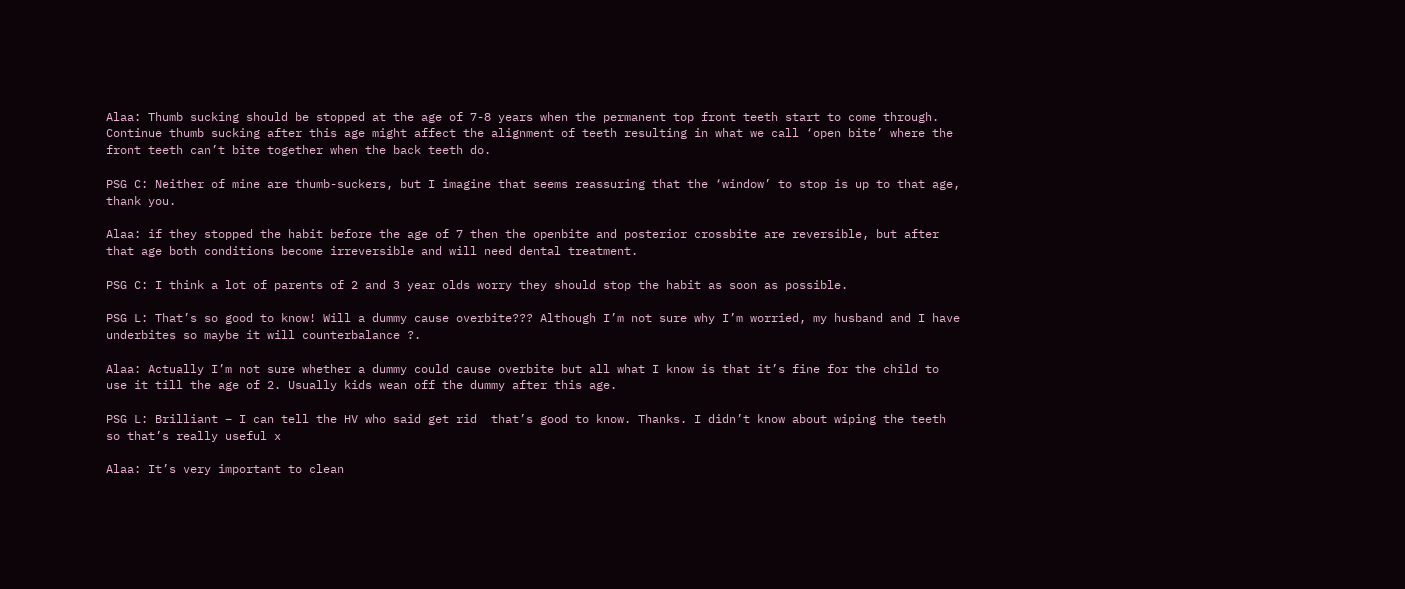Alaa: Thumb sucking should be stopped at the age of 7-8 years when the permanent top front teeth start to come through. Continue thumb sucking after this age might affect the alignment of teeth resulting in what we call ‘open bite’ where the front teeth can’t bite together when the back teeth do.

PSG C: Neither of mine are thumb-suckers, but I imagine that seems reassuring that the ‘window’ to stop is up to that age, thank you.

Alaa: if they stopped the habit before the age of 7 then the openbite and posterior crossbite are reversible, but after that age both conditions become irreversible and will need dental treatment.

PSG C: I think a lot of parents of 2 and 3 year olds worry they should stop the habit as soon as possible.

PSG L: That’s so good to know! Will a dummy cause overbite??? Although I’m not sure why I’m worried, my husband and I have underbites so maybe it will counterbalance ?.

Alaa: Actually I’m not sure whether a dummy could cause overbite but all what I know is that it’s fine for the child to use it till the age of 2. Usually kids wean off the dummy after this age.

PSG L: Brilliant – I can tell the HV who said get rid  that’s good to know. Thanks. I didn’t know about wiping the teeth so that’s really useful x

Alaa: It’s very important to clean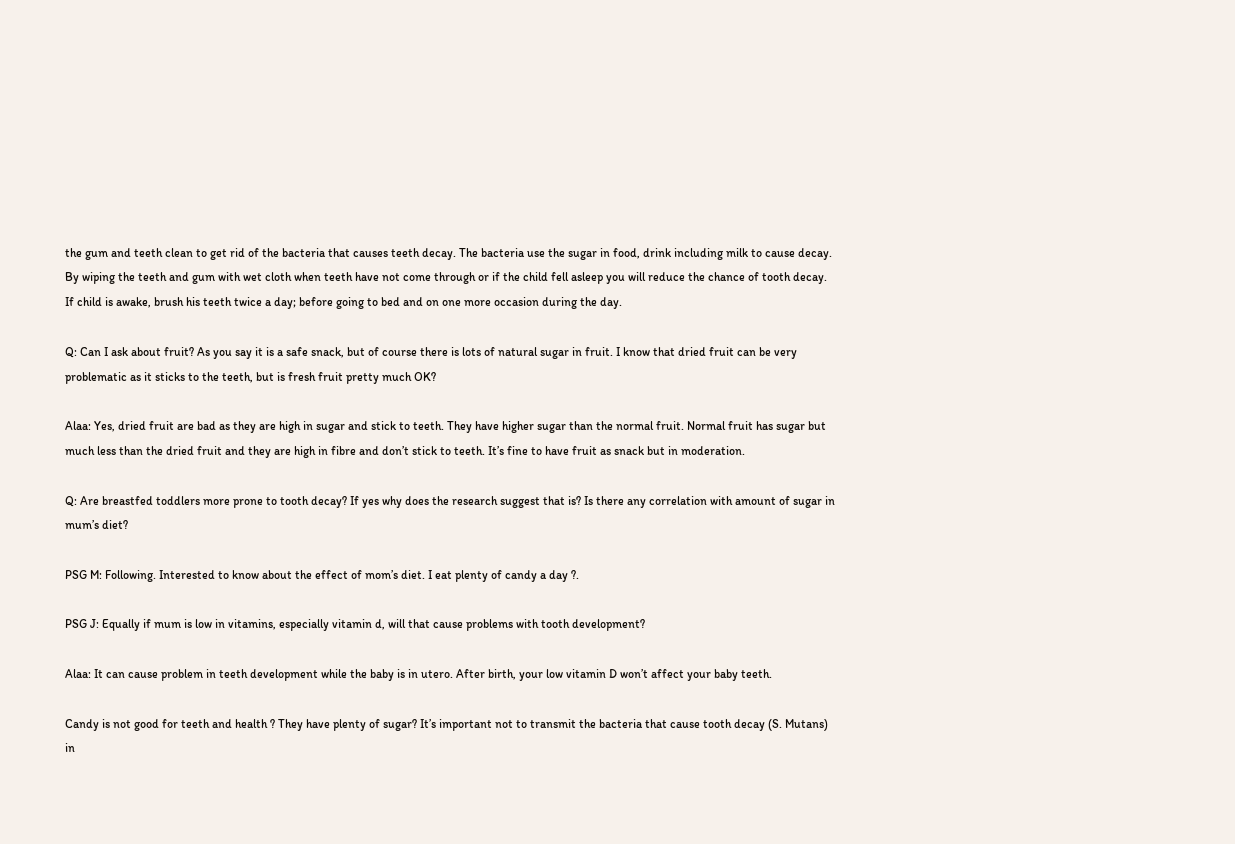the gum and teeth clean to get rid of the bacteria that causes teeth decay. The bacteria use the sugar in food, drink including milk to cause decay. By wiping the teeth and gum with wet cloth when teeth have not come through or if the child fell asleep you will reduce the chance of tooth decay. If child is awake, brush his teeth twice a day; before going to bed and on one more occasion during the day.

Q: Can I ask about fruit? As you say it is a safe snack, but of course there is lots of natural sugar in fruit. I know that dried fruit can be very problematic as it sticks to the teeth, but is fresh fruit pretty much OK?

Alaa: Yes, dried fruit are bad as they are high in sugar and stick to teeth. They have higher sugar than the normal fruit. Normal fruit has sugar but much less than the dried fruit and they are high in fibre and don’t stick to teeth. It’s fine to have fruit as snack but in moderation.

Q: Are breastfed toddlers more prone to tooth decay? If yes why does the research suggest that is? Is there any correlation with amount of sugar in mum’s diet?

PSG M: Following. Interested to know about the effect of mom’s diet. I eat plenty of candy a day ?.

PSG J: Equally if mum is low in vitamins, especially vitamin d, will that cause problems with tooth development?

Alaa: It can cause problem in teeth development while the baby is in utero. After birth, your low vitamin D won’t affect your baby teeth.

Candy is not good for teeth and health ? They have plenty of sugar? It’s important not to transmit the bacteria that cause tooth decay (S. Mutans) in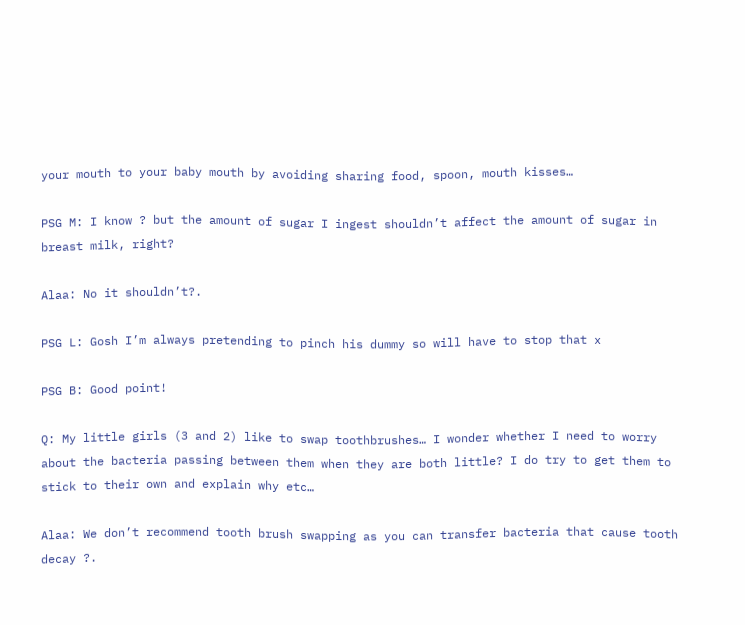your mouth to your baby mouth by avoiding sharing food, spoon, mouth kisses…

PSG M: I know ? but the amount of sugar I ingest shouldn’t affect the amount of sugar in breast milk, right?

Alaa: No it shouldn’t?.

PSG L: Gosh I’m always pretending to pinch his dummy so will have to stop that x

PSG B: Good point!

Q: My little girls (3 and 2) like to swap toothbrushes… I wonder whether I need to worry about the bacteria passing between them when they are both little? I do try to get them to stick to their own and explain why etc…

Alaa: We don’t recommend tooth brush swapping as you can transfer bacteria that cause tooth decay ?.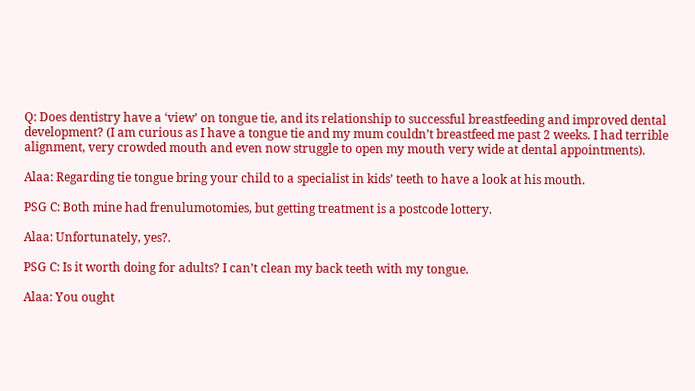Q: Does dentistry have a ‘view’ on tongue tie, and its relationship to successful breastfeeding and improved dental development? (I am curious as I have a tongue tie and my mum couldn’t breastfeed me past 2 weeks. I had terrible alignment, very crowded mouth and even now struggle to open my mouth very wide at dental appointments).

Alaa: Regarding tie tongue bring your child to a specialist in kids’ teeth to have a look at his mouth.

PSG C: Both mine had frenulumotomies, but getting treatment is a postcode lottery.

Alaa: Unfortunately, yes?.

PSG C: Is it worth doing for adults? I can’t clean my back teeth with my tongue.

Alaa: You ought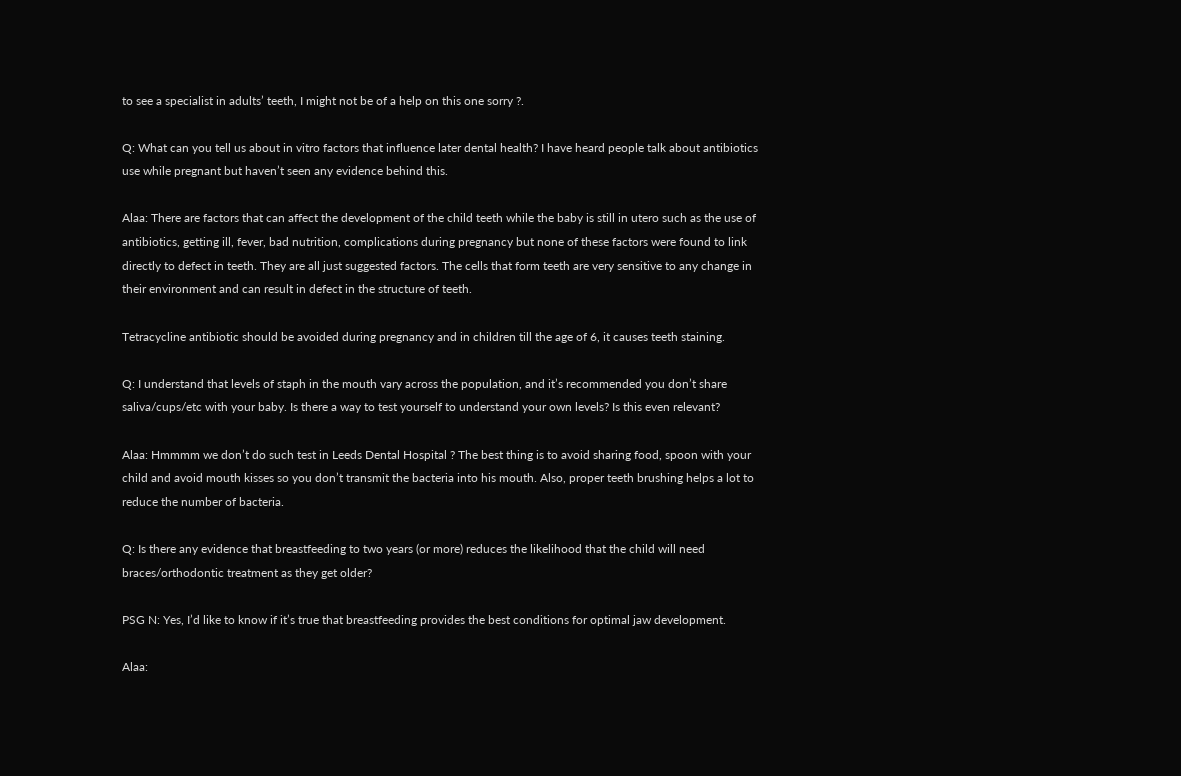to see a specialist in adults’ teeth, I might not be of a help on this one sorry ?.

Q: What can you tell us about in vitro factors that influence later dental health? I have heard people talk about antibiotics use while pregnant but haven’t seen any evidence behind this.

Alaa: There are factors that can affect the development of the child teeth while the baby is still in utero such as the use of antibiotics, getting ill, fever, bad nutrition, complications during pregnancy but none of these factors were found to link directly to defect in teeth. They are all just suggested factors. The cells that form teeth are very sensitive to any change in their environment and can result in defect in the structure of teeth.

Tetracycline antibiotic should be avoided during pregnancy and in children till the age of 6, it causes teeth staining.

Q: I understand that levels of staph in the mouth vary across the population, and it’s recommended you don’t share saliva/cups/etc with your baby. Is there a way to test yourself to understand your own levels? Is this even relevant?

Alaa: Hmmmm we don’t do such test in Leeds Dental Hospital ? The best thing is to avoid sharing food, spoon with your child and avoid mouth kisses so you don’t transmit the bacteria into his mouth. Also, proper teeth brushing helps a lot to reduce the number of bacteria.

Q: Is there any evidence that breastfeeding to two years (or more) reduces the likelihood that the child will need braces/orthodontic treatment as they get older?

PSG N: Yes, I’d like to know if it’s true that breastfeeding provides the best conditions for optimal jaw development.

Alaa: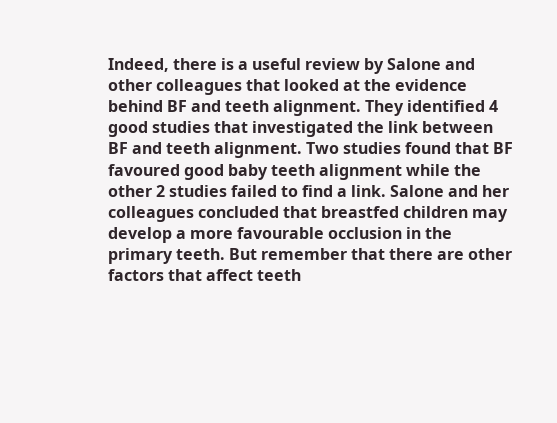Indeed, there is a useful review by Salone and other colleagues that looked at the evidence behind BF and teeth alignment. They identified 4 good studies that investigated the link between BF and teeth alignment. Two studies found that BF favoured good baby teeth alignment while the other 2 studies failed to find a link. Salone and her colleagues concluded that breastfed children may develop a more favourable occlusion in the primary teeth. But remember that there are other factors that affect teeth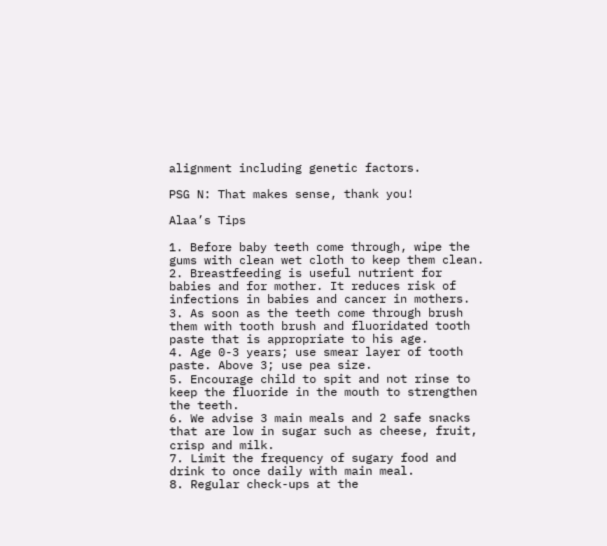alignment including genetic factors.

PSG N: That makes sense, thank you!

Alaa’s Tips

1. Before baby teeth come through, wipe the gums with clean wet cloth to keep them clean.
2. Breastfeeding is useful nutrient for babies and for mother. It reduces risk of infections in babies and cancer in mothers.
3. As soon as the teeth come through brush them with tooth brush and fluoridated tooth paste that is appropriate to his age.
4. Age 0-3 years; use smear layer of tooth paste. Above 3; use pea size.
5. Encourage child to spit and not rinse to keep the fluoride in the mouth to strengthen the teeth.
6. We advise 3 main meals and 2 safe snacks that are low in sugar such as cheese, fruit, crisp and milk.
7. Limit the frequency of sugary food and drink to once daily with main meal.
8. Regular check-ups at the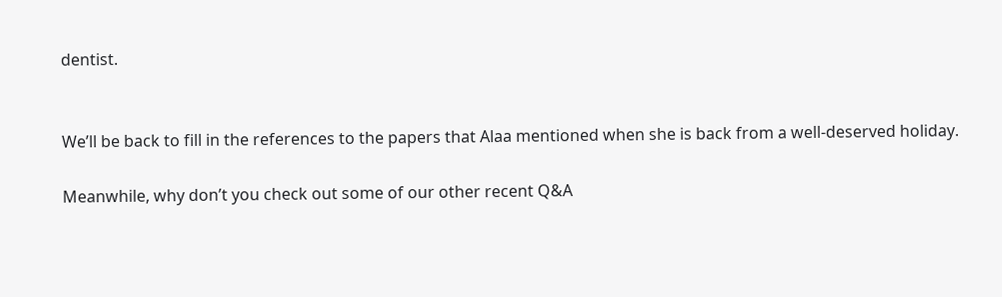dentist.


We’ll be back to fill in the references to the papers that Alaa mentioned when she is back from a well-deserved holiday.

Meanwhile, why don’t you check out some of our other recent Q&A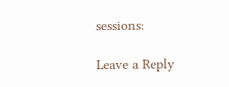sessions:

Leave a Reply